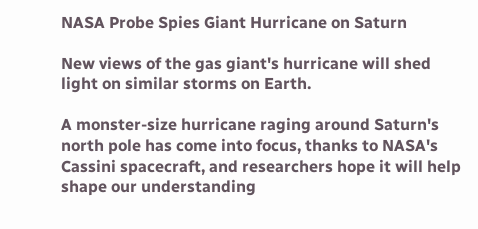NASA Probe Spies Giant Hurricane on Saturn

New views of the gas giant's hurricane will shed light on similar storms on Earth.

A monster-size hurricane raging around Saturn's north pole has come into focus, thanks to NASA's Cassini spacecraft, and researchers hope it will help shape our understanding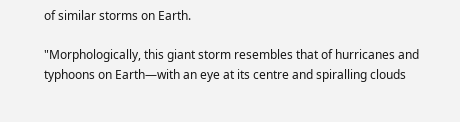of similar storms on Earth.

"Morphologically, this giant storm resembles that of hurricanes and typhoons on Earth—with an eye at its centre and spiralling clouds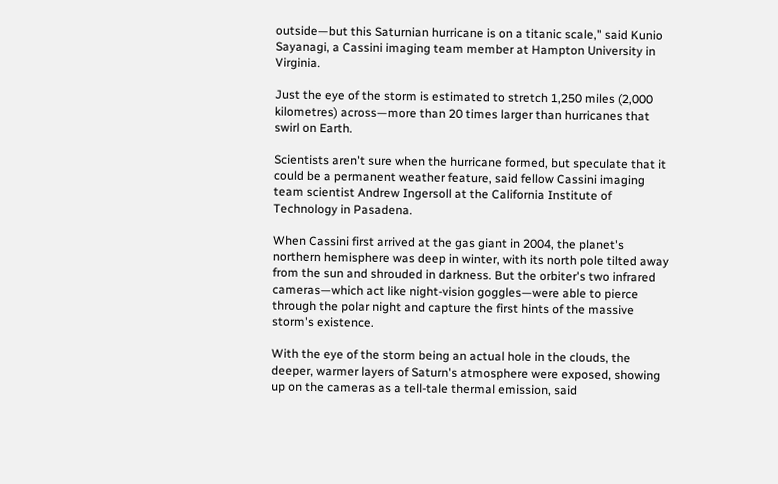outside—but this Saturnian hurricane is on a titanic scale," said Kunio Sayanagi, a Cassini imaging team member at Hampton University in Virginia.

Just the eye of the storm is estimated to stretch 1,250 miles (2,000 kilometres) across—more than 20 times larger than hurricanes that swirl on Earth.

Scientists aren't sure when the hurricane formed, but speculate that it could be a permanent weather feature, said fellow Cassini imaging team scientist Andrew Ingersoll at the California Institute of Technology in Pasadena.

When Cassini first arrived at the gas giant in 2004, the planet's northern hemisphere was deep in winter, with its north pole tilted away from the sun and shrouded in darkness. But the orbiter's two infrared cameras—which act like night-vision goggles—were able to pierce through the polar night and capture the first hints of the massive storm's existence.

With the eye of the storm being an actual hole in the clouds, the deeper, warmer layers of Saturn's atmosphere were exposed, showing up on the cameras as a tell-tale thermal emission, said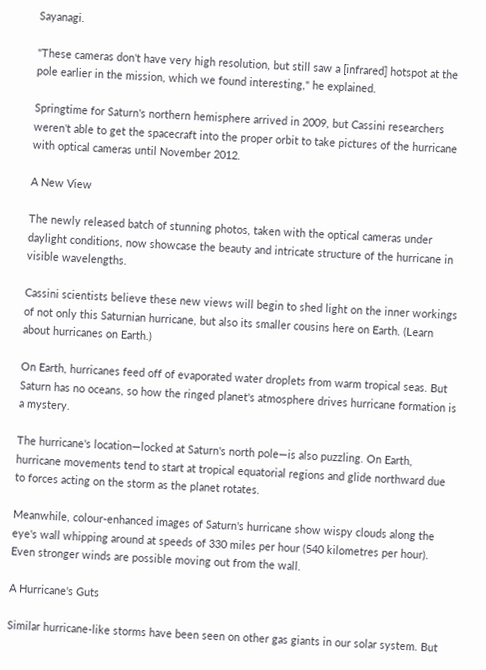Sayanagi.

"These cameras don't have very high resolution, but still saw a [infrared] hotspot at the pole earlier in the mission, which we found interesting," he explained.

Springtime for Saturn's northern hemisphere arrived in 2009, but Cassini researchers weren't able to get the spacecraft into the proper orbit to take pictures of the hurricane with optical cameras until November 2012.

A New View

The newly released batch of stunning photos, taken with the optical cameras under daylight conditions, now showcase the beauty and intricate structure of the hurricane in visible wavelengths.

Cassini scientists believe these new views will begin to shed light on the inner workings of not only this Saturnian hurricane, but also its smaller cousins here on Earth. (Learn about hurricanes on Earth.)

On Earth, hurricanes feed off of evaporated water droplets from warm tropical seas. But Saturn has no oceans, so how the ringed planet's atmosphere drives hurricane formation is a mystery.

The hurricane's location—locked at Saturn's north pole—is also puzzling. On Earth, hurricane movements tend to start at tropical equatorial regions and glide northward due to forces acting on the storm as the planet rotates.

Meanwhile, colour-enhanced images of Saturn's hurricane show wispy clouds along the eye's wall whipping around at speeds of 330 miles per hour (540 kilometres per hour). Even stronger winds are possible moving out from the wall.

A Hurricane's Guts

Similar hurricane-like storms have been seen on other gas giants in our solar system. But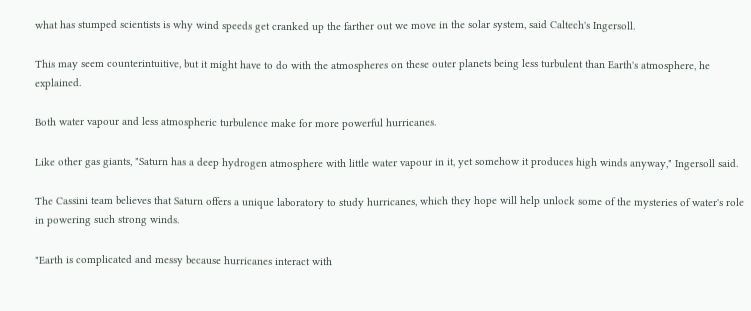what has stumped scientists is why wind speeds get cranked up the farther out we move in the solar system, said Caltech's Ingersoll.

This may seem counterintuitive, but it might have to do with the atmospheres on these outer planets being less turbulent than Earth's atmosphere, he explained.

Both water vapour and less atmospheric turbulence make for more powerful hurricanes.

Like other gas giants, "Saturn has a deep hydrogen atmosphere with little water vapour in it, yet somehow it produces high winds anyway," Ingersoll said.

The Cassini team believes that Saturn offers a unique laboratory to study hurricanes, which they hope will help unlock some of the mysteries of water's role in powering such strong winds.

"Earth is complicated and messy because hurricanes interact with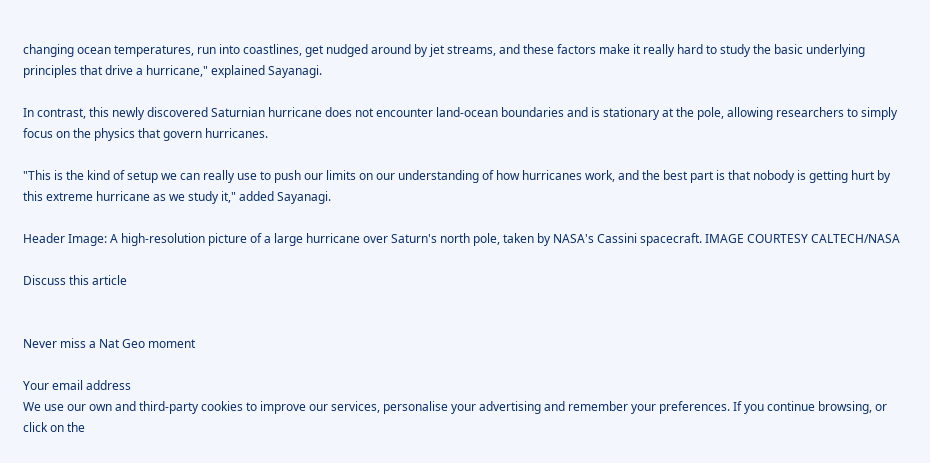changing ocean temperatures, run into coastlines, get nudged around by jet streams, and these factors make it really hard to study the basic underlying principles that drive a hurricane," explained Sayanagi.

In contrast, this newly discovered Saturnian hurricane does not encounter land-ocean boundaries and is stationary at the pole, allowing researchers to simply focus on the physics that govern hurricanes.

"This is the kind of setup we can really use to push our limits on our understanding of how hurricanes work, and the best part is that nobody is getting hurt by this extreme hurricane as we study it," added Sayanagi.

Header Image: A high-resolution picture of a large hurricane over Saturn's north pole, taken by NASA's Cassini spacecraft. IMAGE COURTESY CALTECH/NASA

Discuss this article


Never miss a Nat Geo moment

Your email address
We use our own and third-party cookies to improve our services, personalise your advertising and remember your preferences. If you continue browsing, or click on the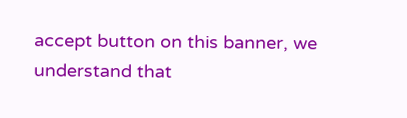accept button on this banner, we understand that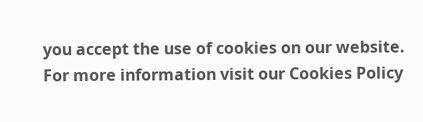you accept the use of cookies on our website. For more information visit our Cookies Policy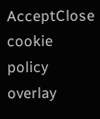AcceptClose cookie policy overlay